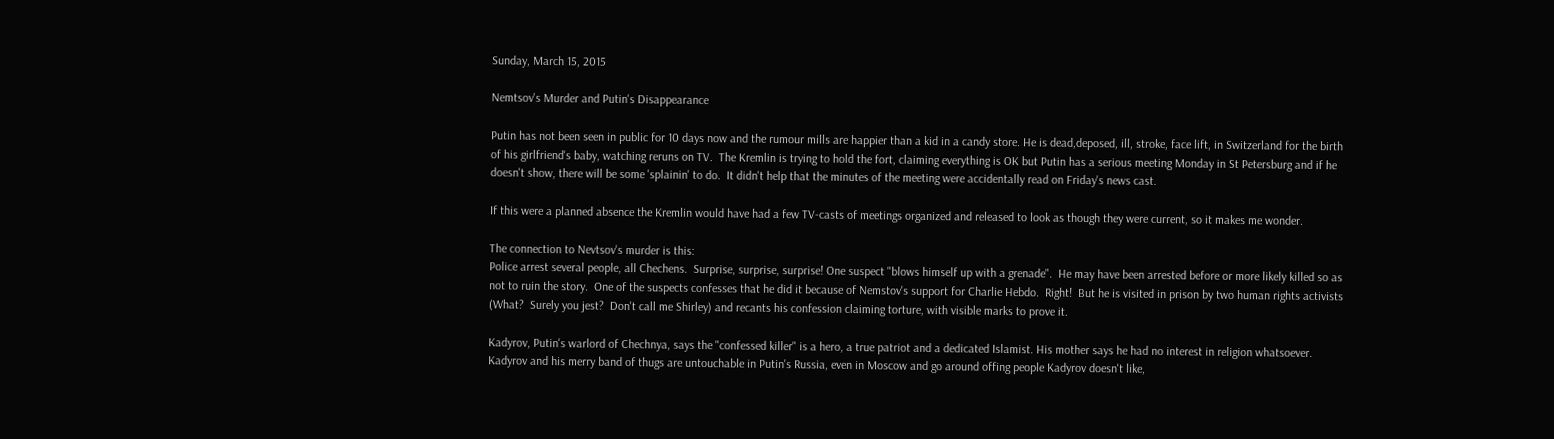Sunday, March 15, 2015

Nemtsov's Murder and Putin's Disappearance

Putin has not been seen in public for 10 days now and the rumour mills are happier than a kid in a candy store. He is dead,deposed, ill, stroke, face lift, in Switzerland for the birth of his girlfriend's baby, watching reruns on TV.  The Kremlin is trying to hold the fort, claiming everything is OK but Putin has a serious meeting Monday in St Petersburg and if he doesn't show, there will be some 'splainin' to do.  It didn't help that the minutes of the meeting were accidentally read on Friday's news cast.

If this were a planned absence the Kremlin would have had a few TV-casts of meetings organized and released to look as though they were current, so it makes me wonder.

The connection to Nevtsov's murder is this:
Police arrest several people, all Chechens.  Surprise, surprise, surprise! One suspect "blows himself up with a grenade".  He may have been arrested before or more likely killed so as not to ruin the story.  One of the suspects confesses that he did it because of Nemstov's support for Charlie Hebdo.  Right!  But he is visited in prison by two human rights activists (What?  Surely you jest?  Don't call me Shirley) and recants his confession claiming torture, with visible marks to prove it.

Kadyrov, Putin's warlord of Chechnya, says the "confessed killer" is a hero, a true patriot and a dedicated Islamist. His mother says he had no interest in religion whatsoever. Kadyrov and his merry band of thugs are untouchable in Putin's Russia, even in Moscow and go around offing people Kadyrov doesn't like,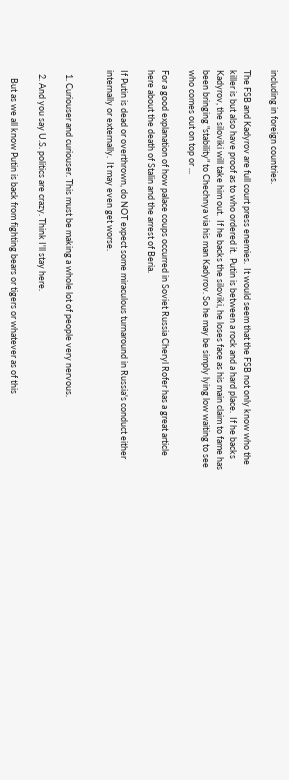including in foreign countries.

The FSB and Kadyrov are full court press enemies.  It would seem that the FSB not only know who the killer is but also have proof as to who ordered it.  Putin is between a rock and a hard place.  If he backs Kadyrov, the siloviki will take him out.  If he backs the siloviki, he loses face as his main claim to fame has been bringing "stability" to Chechnya via his man Kadyrov. So he may be simply lying low waiting to see who comes out on top or ...

For a good explanation of how palace coups occurred in Soviet Russia Cheryl Rofer has a great article here about the death of Stalin and the arrest of Beria.

If Putin is dead or overthrown, do NOT expect some miraculous turnaround in Russia's conduct either internally or externally.  It may even get worse.


  1. Curiouser and curiouser. This must be making a whole lot of people very nervous.

  2. And you say U.S. politics are crazy. Think I'll stay here.

    But as we all know Putin is back from fighting bears or tigers or whatever as of this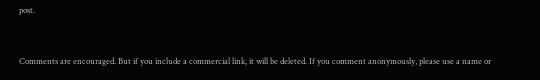post.


Comments are encouraged. But if you include a commercial link, it will be deleted. If you comment anonymously, please use a name or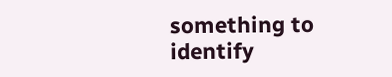something to identify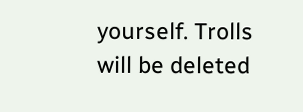yourself. Trolls will be deleted